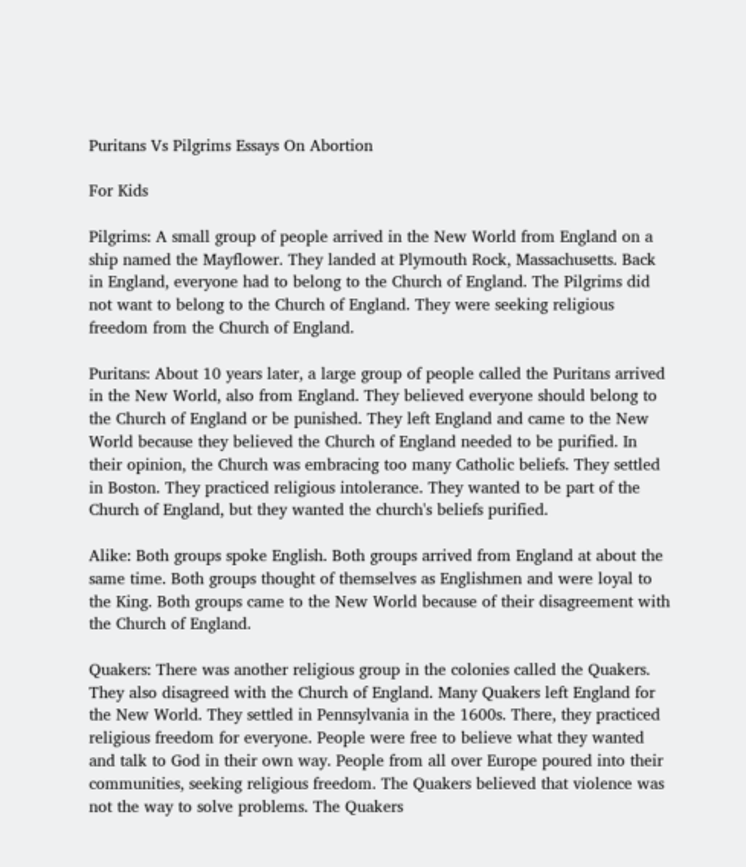Puritans Vs Pilgrims Essays On Abortion

For Kids

Pilgrims: A small group of people arrived in the New World from England on a ship named the Mayflower. They landed at Plymouth Rock, Massachusetts. Back in England, everyone had to belong to the Church of England. The Pilgrims did not want to belong to the Church of England. They were seeking religious freedom from the Church of England.

Puritans: About 10 years later, a large group of people called the Puritans arrived in the New World, also from England. They believed everyone should belong to the Church of England or be punished. They left England and came to the New World because they believed the Church of England needed to be purified. In their opinion, the Church was embracing too many Catholic beliefs. They settled in Boston. They practiced religious intolerance. They wanted to be part of the Church of England, but they wanted the church's beliefs purified.

Alike: Both groups spoke English. Both groups arrived from England at about the same time. Both groups thought of themselves as Englishmen and were loyal to the King. Both groups came to the New World because of their disagreement with the Church of England.

Quakers: There was another religious group in the colonies called the Quakers. They also disagreed with the Church of England. Many Quakers left England for the New World. They settled in Pennsylvania in the 1600s. There, they practiced religious freedom for everyone. People were free to believe what they wanted and talk to God in their own way. People from all over Europe poured into their communities, seeking religious freedom. The Quakers believed that violence was not the way to solve problems. The Quakers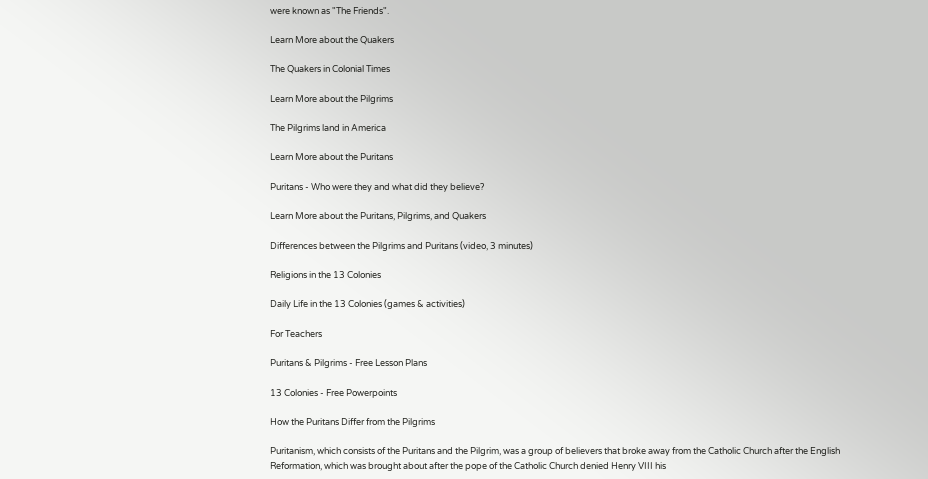were known as "The Friends".

Learn More about the Quakers

The Quakers in Colonial Times

Learn More about the Pilgrims

The Pilgrims land in America

Learn More about the Puritans

Puritans - Who were they and what did they believe?

Learn More about the Puritans, Pilgrims, and Quakers

Differences between the Pilgrims and Puritans (video, 3 minutes)

Religions in the 13 Colonies

Daily Life in the 13 Colonies (games & activities)

For Teachers

Puritans & Pilgrims - Free Lesson Plans

13 Colonies - Free Powerpoints

How the Puritans Differ from the Pilgrims

Puritanism, which consists of the Puritans and the Pilgrim, was a group of believers that broke away from the Catholic Church after the English Reformation, which was brought about after the pope of the Catholic Church denied Henry VIII his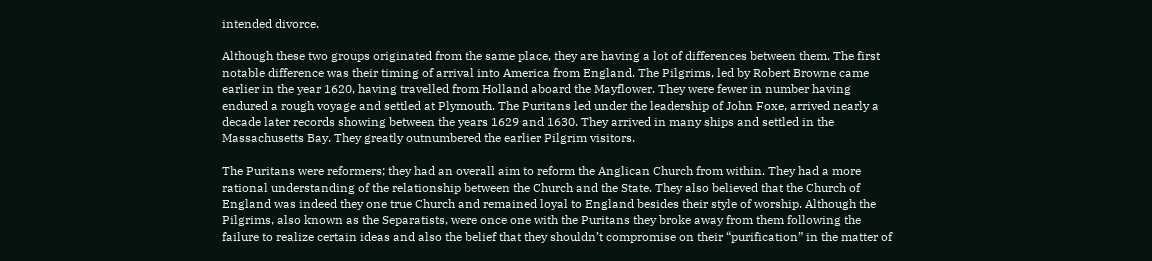intended divorce.

Although these two groups originated from the same place, they are having a lot of differences between them. The first notable difference was their timing of arrival into America from England. The Pilgrims, led by Robert Browne came earlier in the year 1620, having travelled from Holland aboard the Mayflower. They were fewer in number having endured a rough voyage and settled at Plymouth. The Puritans led under the leadership of John Foxe, arrived nearly a decade later records showing between the years 1629 and 1630. They arrived in many ships and settled in the Massachusetts Bay. They greatly outnumbered the earlier Pilgrim visitors.

The Puritans were reformers; they had an overall aim to reform the Anglican Church from within. They had a more rational understanding of the relationship between the Church and the State. They also believed that the Church of England was indeed they one true Church and remained loyal to England besides their style of worship. Although the Pilgrims, also known as the Separatists, were once one with the Puritans they broke away from them following the failure to realize certain ideas and also the belief that they shouldn’t compromise on their “purification” in the matter of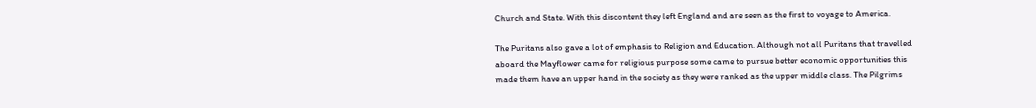Church and State. With this discontent they left England and are seen as the first to voyage to America.

The Puritans also gave a lot of emphasis to Religion and Education. Although not all Puritans that travelled aboard the Mayflower came for religious purpose some came to pursue better economic opportunities this made them have an upper hand in the society as they were ranked as the upper middle class. The Pilgrims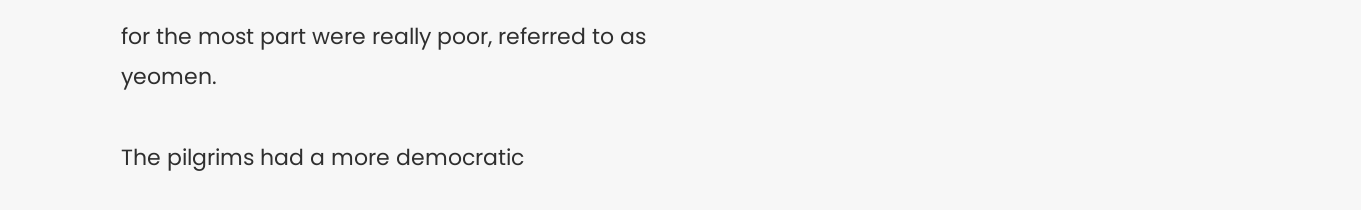for the most part were really poor, referred to as yeomen.

The pilgrims had a more democratic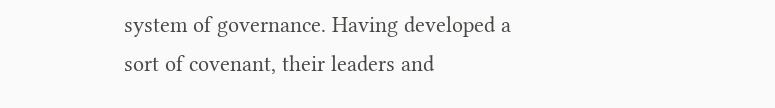system of governance. Having developed a sort of covenant, their leaders and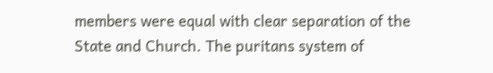members were equal with clear separation of the State and Church. The puritans system of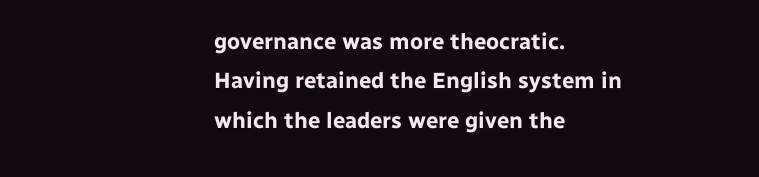governance was more theocratic. Having retained the English system in which the leaders were given the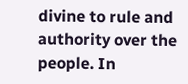divine to rule and authority over the people. In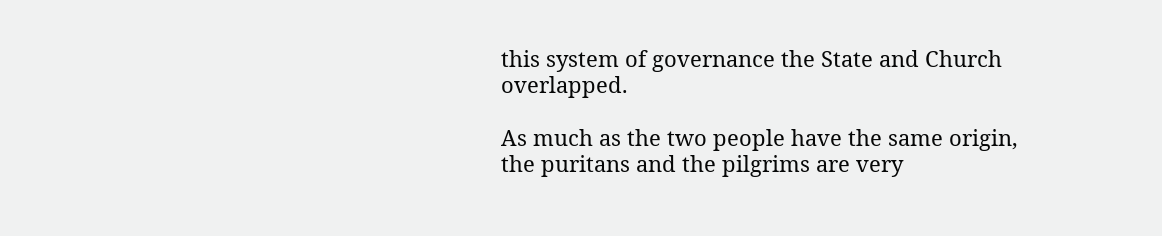this system of governance the State and Church overlapped.

As much as the two people have the same origin, the puritans and the pilgrims are very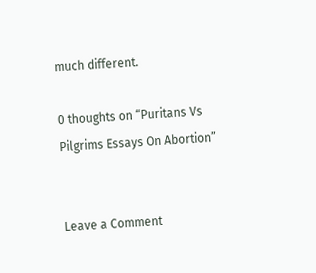much different.

0 thoughts on “Puritans Vs Pilgrims Essays On Abortion”


Leave a Comment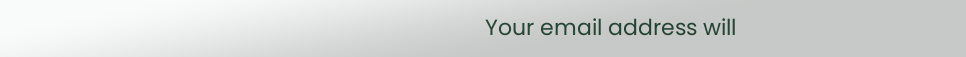Your email address will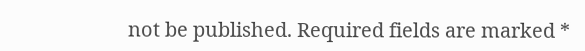not be published. Required fields are marked *